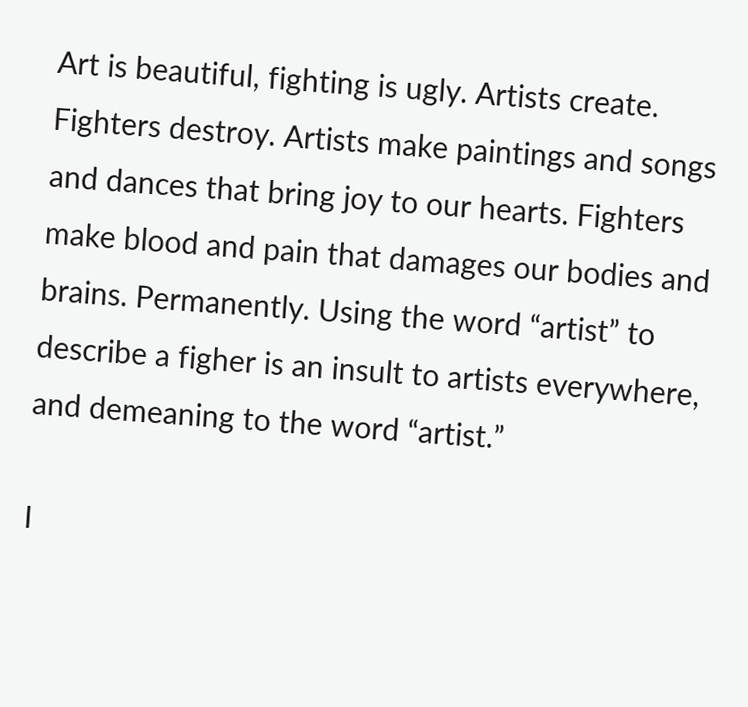Art is beautiful, fighting is ugly. Artists create. Fighters destroy. Artists make paintings and songs and dances that bring joy to our hearts. Fighters make blood and pain that damages our bodies and brains. Permanently. Using the word “artist” to describe a figher is an insult to artists everywhere, and demeaning to the word “artist.”

I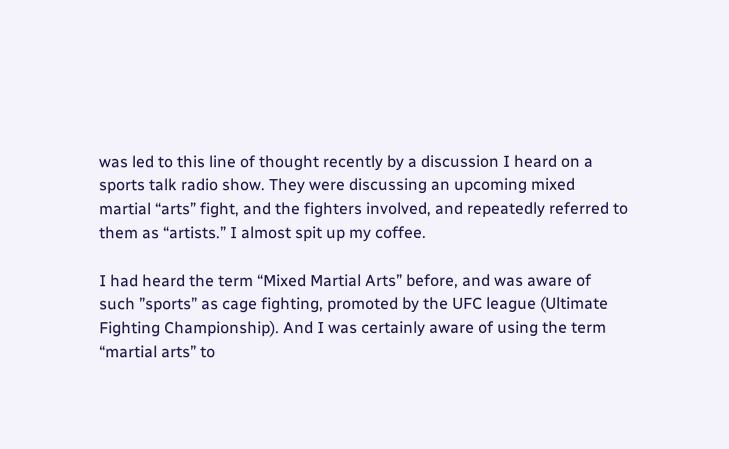was led to this line of thought recently by a discussion I heard on a sports talk radio show. They were discussing an upcoming mixed martial “arts” fight, and the fighters involved, and repeatedly referred to them as “artists.” I almost spit up my coffee.

I had heard the term “Mixed Martial Arts” before, and was aware of such ”sports” as cage fighting, promoted by the UFC league (Ultimate Fighting Championship). And I was certainly aware of using the term “martial arts” to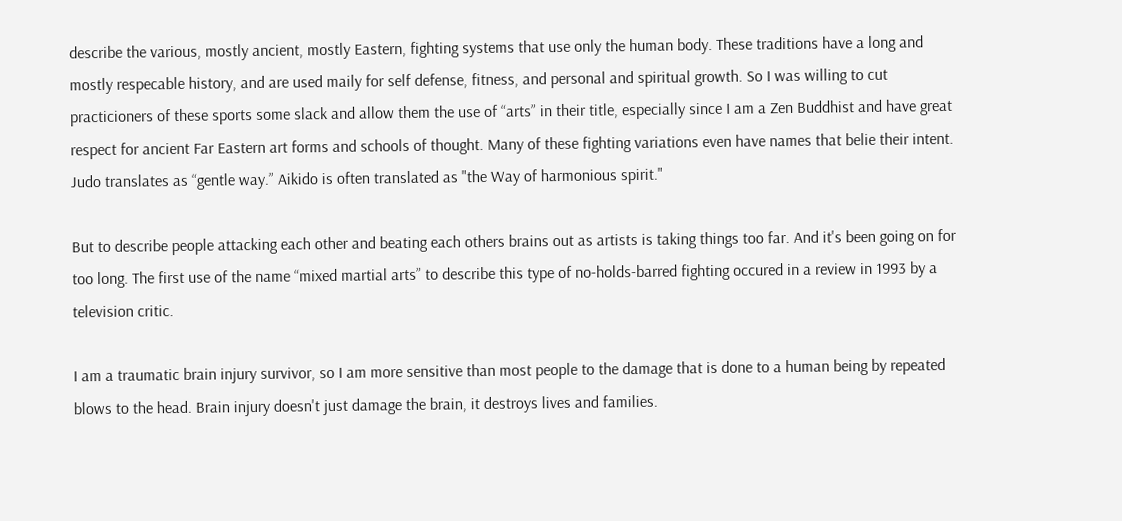describe the various, mostly ancient, mostly Eastern, fighting systems that use only the human body. These traditions have a long and mostly respecable history, and are used maily for self defense, fitness, and personal and spiritual growth. So I was willing to cut practicioners of these sports some slack and allow them the use of “arts” in their title, especially since I am a Zen Buddhist and have great respect for ancient Far Eastern art forms and schools of thought. Many of these fighting variations even have names that belie their intent. Judo translates as “gentle way.” Aikido is often translated as "the Way of harmonious spirit."

But to describe people attacking each other and beating each others brains out as artists is taking things too far. And it's been going on for too long. The first use of the name “mixed martial arts” to describe this type of no-holds-barred fighting occured in a review in 1993 by a television critic.

I am a traumatic brain injury survivor, so I am more sensitive than most people to the damage that is done to a human being by repeated blows to the head. Brain injury doesn't just damage the brain, it destroys lives and families.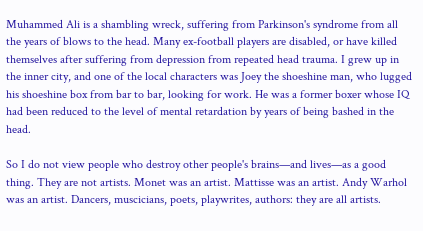Muhammed Ali is a shambling wreck, suffering from Parkinson's syndrome from all the years of blows to the head. Many ex-football players are disabled, or have killed themselves after suffering from depression from repeated head trauma. I grew up in the inner city, and one of the local characters was Joey the shoeshine man, who lugged his shoeshine box from bar to bar, looking for work. He was a former boxer whose IQ had been reduced to the level of mental retardation by years of being bashed in the head.

So I do not view people who destroy other people's brains—and lives—as a good thing. They are not artists. Monet was an artist. Mattisse was an artist. Andy Warhol was an artist. Dancers, muscicians, poets, playwrites, authors: they are all artists.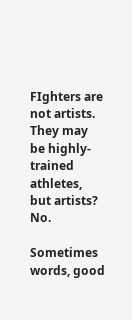FIghters are not artists. They may be highly-trained athletes, but artists? No.

Sometimes words, good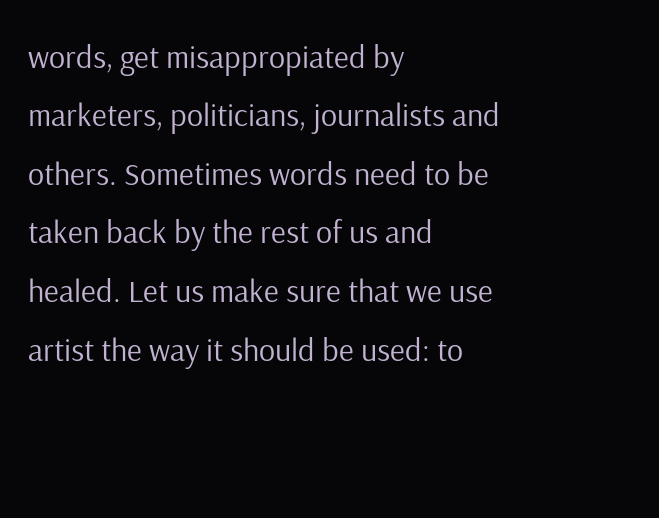words, get misappropiated by marketers, politicians, journalists and others. Sometimes words need to be taken back by the rest of us and healed. Let us make sure that we use artist the way it should be used: to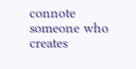connote someone who creates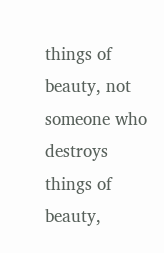things of beauty, not someone who destroys things of beauty,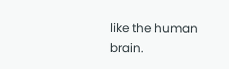like the human brain.